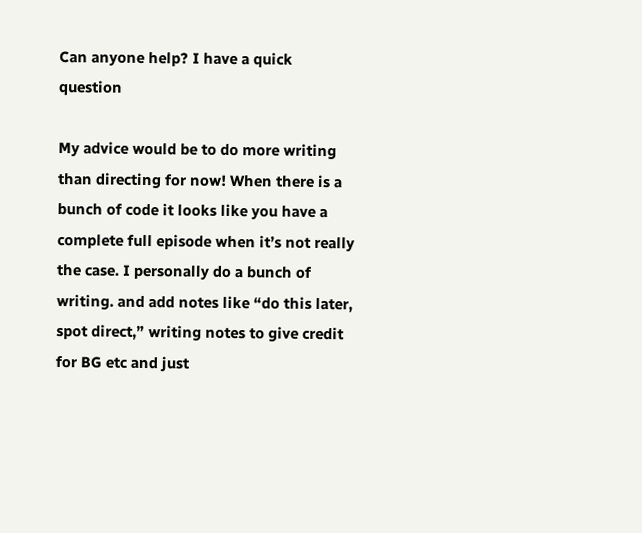Can anyone help? I have a quick question

My advice would be to do more writing than directing for now! When there is a bunch of code it looks like you have a complete full episode when it’s not really the case. I personally do a bunch of writing. and add notes like “do this later, spot direct,” writing notes to give credit for BG etc and just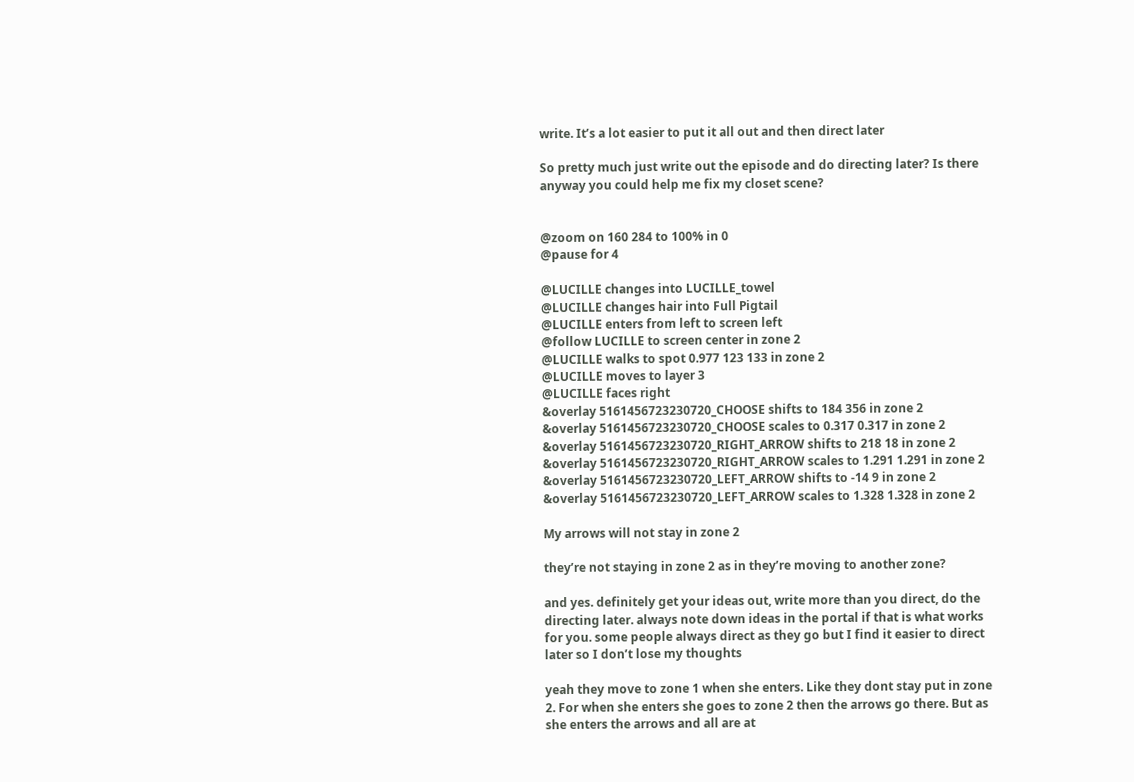write. It’s a lot easier to put it all out and then direct later

So pretty much just write out the episode and do directing later? Is there anyway you could help me fix my closet scene?


@zoom on 160 284 to 100% in 0
@pause for 4

@LUCILLE changes into LUCILLE_towel
@LUCILLE changes hair into Full Pigtail
@LUCILLE enters from left to screen left
@follow LUCILLE to screen center in zone 2
@LUCILLE walks to spot 0.977 123 133 in zone 2
@LUCILLE moves to layer 3
@LUCILLE faces right
&overlay 5161456723230720_CHOOSE shifts to 184 356 in zone 2
&overlay 5161456723230720_CHOOSE scales to 0.317 0.317 in zone 2
&overlay 5161456723230720_RIGHT_ARROW shifts to 218 18 in zone 2
&overlay 5161456723230720_RIGHT_ARROW scales to 1.291 1.291 in zone 2
&overlay 5161456723230720_LEFT_ARROW shifts to -14 9 in zone 2
&overlay 5161456723230720_LEFT_ARROW scales to 1.328 1.328 in zone 2

My arrows will not stay in zone 2

they’re not staying in zone 2 as in they’re moving to another zone?

and yes. definitely get your ideas out, write more than you direct, do the directing later. always note down ideas in the portal if that is what works for you. some people always direct as they go but I find it easier to direct later so I don’t lose my thoughts

yeah they move to zone 1 when she enters. Like they dont stay put in zone 2. For when she enters she goes to zone 2 then the arrows go there. But as she enters the arrows and all are at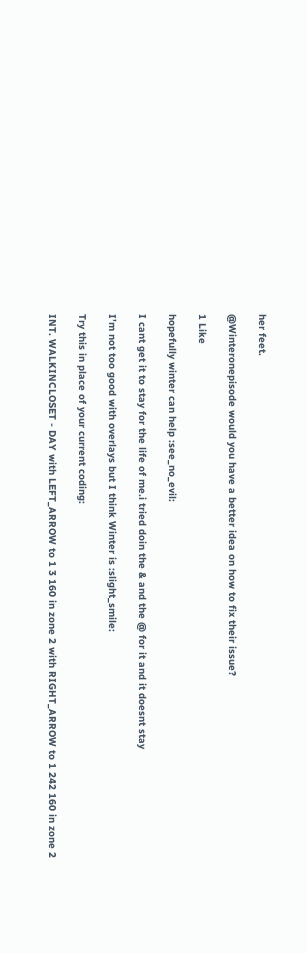her feet.

@Winteronepisode would you have a better idea on how to fix their issue?

1 Like

hopefully winter can help :see_no_evil:

I cant get it to stay for the life of me.i tried doin the & and the @ for it and it doesnt stay

I’m not too good with overlays but I think Winter is :slight_smile:

Try this in place of your current coding:

INT. WALKINCLOSET - DAY with LEFT_ARROW to 1 3 160 in zone 2 with RIGHT_ARROW to 1 242 160 in zone 2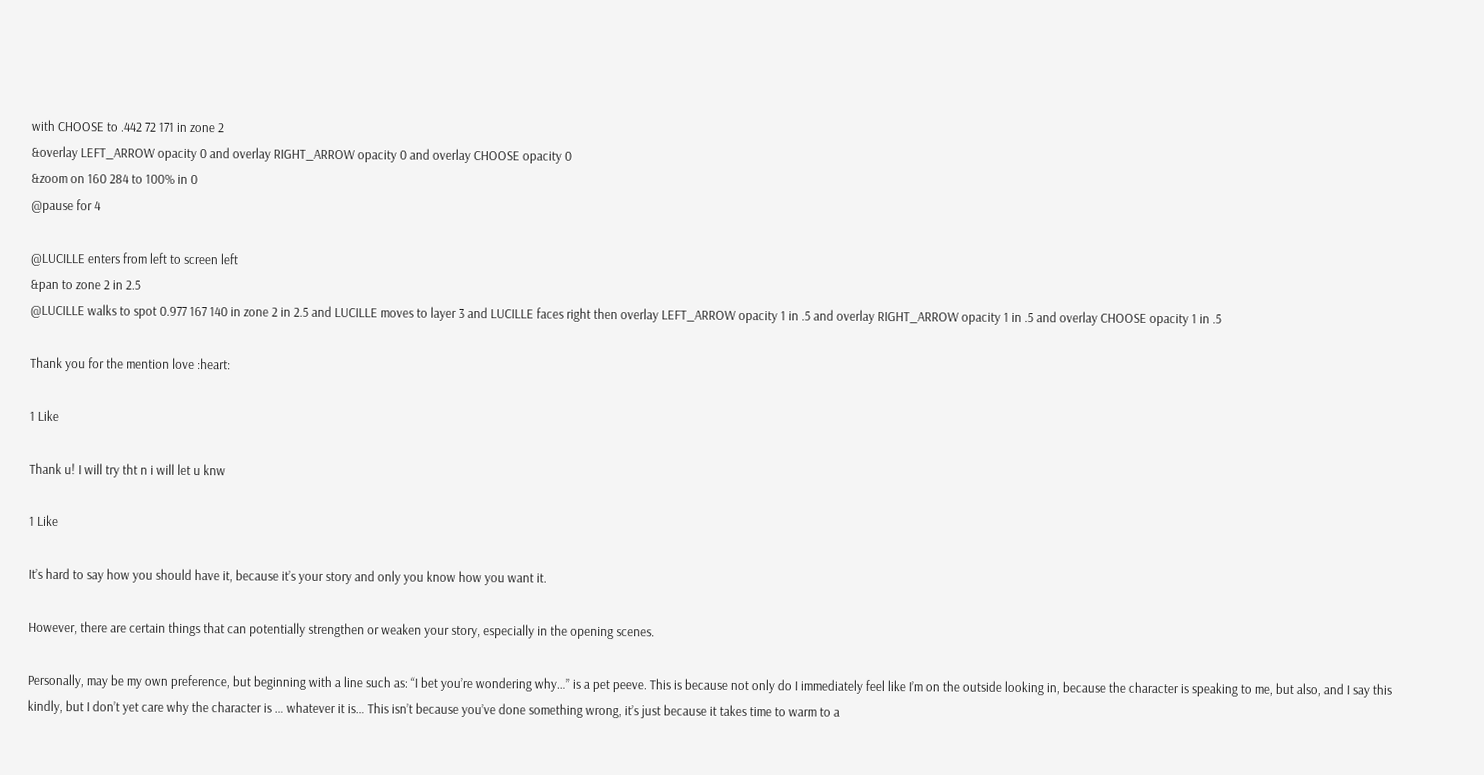with CHOOSE to .442 72 171 in zone 2
&overlay LEFT_ARROW opacity 0 and overlay RIGHT_ARROW opacity 0 and overlay CHOOSE opacity 0
&zoom on 160 284 to 100% in 0
@pause for 4

@LUCILLE enters from left to screen left
&pan to zone 2 in 2.5
@LUCILLE walks to spot 0.977 167 140 in zone 2 in 2.5 and LUCILLE moves to layer 3 and LUCILLE faces right then overlay LEFT_ARROW opacity 1 in .5 and overlay RIGHT_ARROW opacity 1 in .5 and overlay CHOOSE opacity 1 in .5

Thank you for the mention love :heart:

1 Like

Thank u! I will try tht n i will let u knw

1 Like

It’s hard to say how you should have it, because it’s your story and only you know how you want it.

However, there are certain things that can potentially strengthen or weaken your story, especially in the opening scenes.

Personally, may be my own preference, but beginning with a line such as: “I bet you’re wondering why…” is a pet peeve. This is because not only do I immediately feel like I’m on the outside looking in, because the character is speaking to me, but also, and I say this kindly, but I don’t yet care why the character is … whatever it is… This isn’t because you’ve done something wrong, it’s just because it takes time to warm to a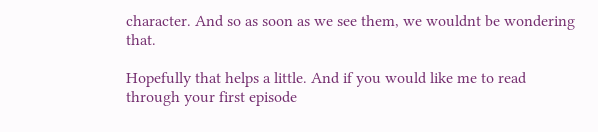character. And so as soon as we see them, we wouldnt be wondering that.

Hopefully that helps a little. And if you would like me to read through your first episode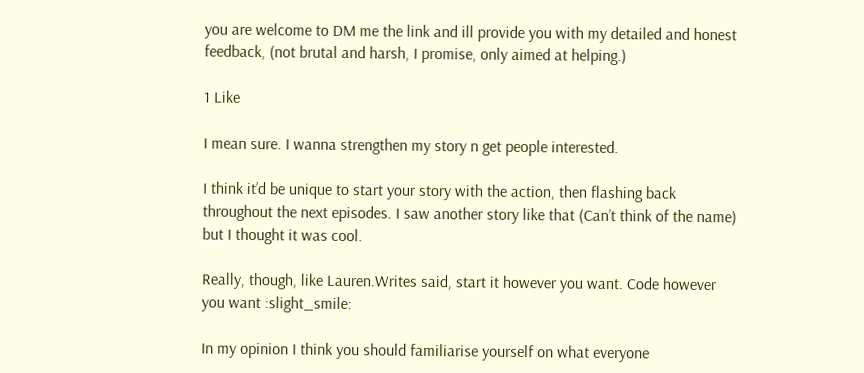you are welcome to DM me the link and ill provide you with my detailed and honest feedback, (not brutal and harsh, I promise, only aimed at helping.)

1 Like

I mean sure. I wanna strengthen my story n get people interested.

I think it’d be unique to start your story with the action, then flashing back throughout the next episodes. I saw another story like that (Can’t think of the name) but I thought it was cool.

Really, though, like Lauren.Writes said, start it however you want. Code however you want :slight_smile:

In my opinion I think you should familiarise yourself on what everyone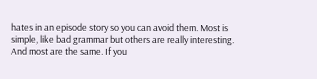hates in an episode story so you can avoid them. Most is simple, like bad grammar but others are really interesting. And most are the same. If you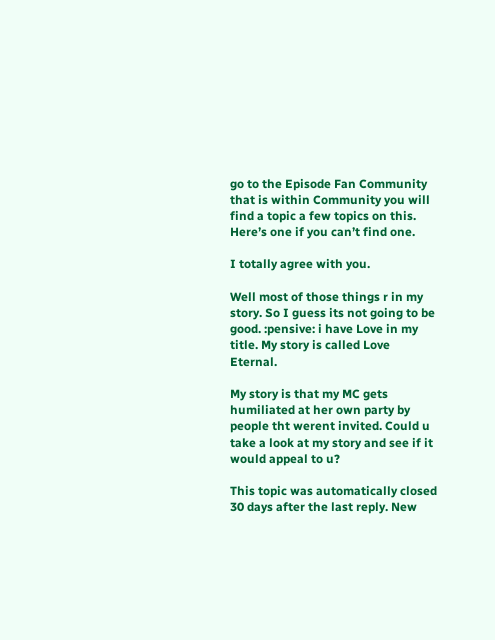go to the Episode Fan Community that is within Community you will find a topic a few topics on this. Here’s one if you can’t find one.

I totally agree with you.

Well most of those things r in my story. So I guess its not going to be good. :pensive: i have Love in my title. My story is called Love Eternal.

My story is that my MC gets humiliated at her own party by people tht werent invited. Could u take a look at my story and see if it would appeal to u?

This topic was automatically closed 30 days after the last reply. New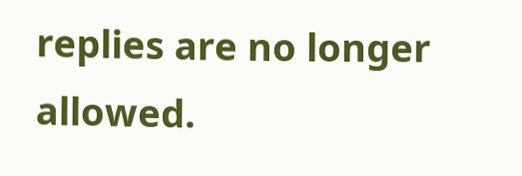replies are no longer allowed.